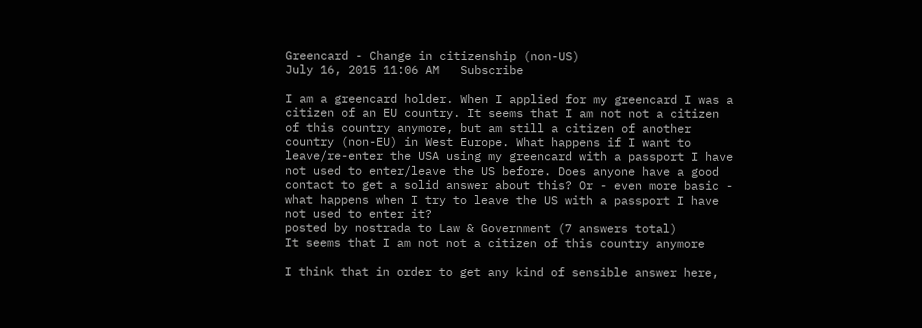Greencard - Change in citizenship (non-US)
July 16, 2015 11:06 AM   Subscribe

I am a greencard holder. When I applied for my greencard I was a citizen of an EU country. It seems that I am not not a citizen of this country anymore, but am still a citizen of another country (non-EU) in West Europe. What happens if I want to leave/re-enter the USA using my greencard with a passport I have not used to enter/leave the US before. Does anyone have a good contact to get a solid answer about this? Or - even more basic - what happens when I try to leave the US with a passport I have not used to enter it?
posted by nostrada to Law & Government (7 answers total)
It seems that I am not not a citizen of this country anymore

I think that in order to get any kind of sensible answer here,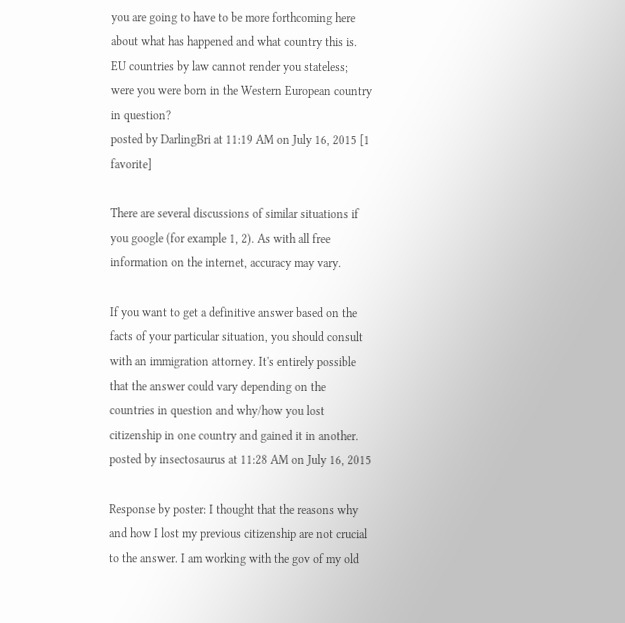you are going to have to be more forthcoming here about what has happened and what country this is. EU countries by law cannot render you stateless; were you were born in the Western European country in question?
posted by DarlingBri at 11:19 AM on July 16, 2015 [1 favorite]

There are several discussions of similar situations if you google (for example 1, 2). As with all free information on the internet, accuracy may vary.

If you want to get a definitive answer based on the facts of your particular situation, you should consult with an immigration attorney. It's entirely possible that the answer could vary depending on the countries in question and why/how you lost citizenship in one country and gained it in another.
posted by insectosaurus at 11:28 AM on July 16, 2015

Response by poster: I thought that the reasons why and how I lost my previous citizenship are not crucial to the answer. I am working with the gov of my old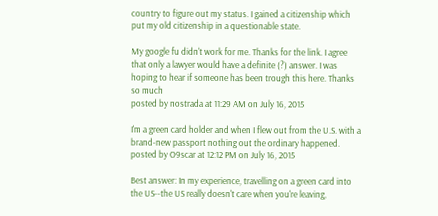country to figure out my status. I gained a citizenship which put my old citizenship in a questionable state.

My google fu didn't work for me. Thanks for the link. I agree that only a lawyer would have a definite (?) answer. I was hoping to hear if someone has been trough this here. Thanks so much
posted by nostrada at 11:29 AM on July 16, 2015

I'm a green card holder and when I flew out from the U.S. with a brand-new passport nothing out the ordinary happened.
posted by O9scar at 12:12 PM on July 16, 2015

Best answer: In my experience, travelling on a green card into the US--the US really doesn't care when you're leaving,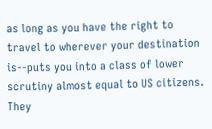as long as you have the right to travel to wherever your destination is--puts you into a class of lower scrutiny almost equal to US citizens. They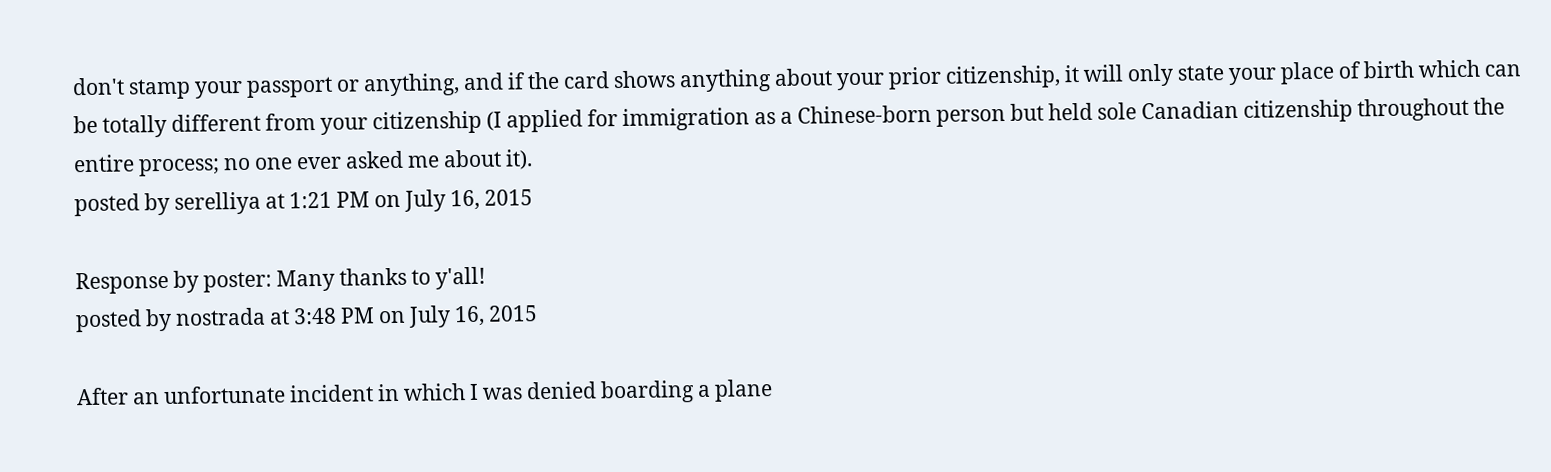don't stamp your passport or anything, and if the card shows anything about your prior citizenship, it will only state your place of birth which can be totally different from your citizenship (I applied for immigration as a Chinese-born person but held sole Canadian citizenship throughout the entire process; no one ever asked me about it).
posted by serelliya at 1:21 PM on July 16, 2015

Response by poster: Many thanks to y'all!
posted by nostrada at 3:48 PM on July 16, 2015

After an unfortunate incident in which I was denied boarding a plane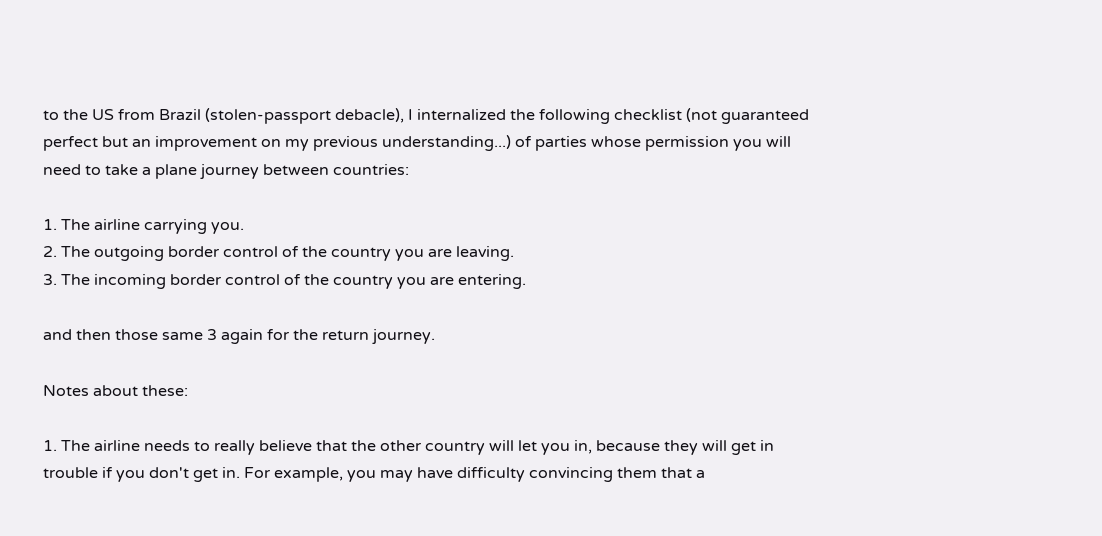to the US from Brazil (stolen-passport debacle), I internalized the following checklist (not guaranteed perfect but an improvement on my previous understanding...) of parties whose permission you will need to take a plane journey between countries:

1. The airline carrying you.
2. The outgoing border control of the country you are leaving.
3. The incoming border control of the country you are entering.

and then those same 3 again for the return journey.

Notes about these:

1. The airline needs to really believe that the other country will let you in, because they will get in trouble if you don't get in. For example, you may have difficulty convincing them that a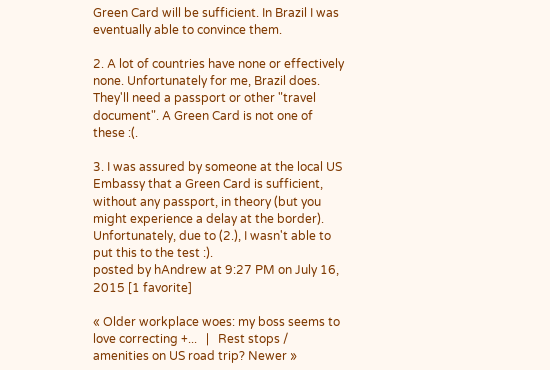Green Card will be sufficient. In Brazil I was eventually able to convince them.

2. A lot of countries have none or effectively none. Unfortunately for me, Brazil does. They'll need a passport or other "travel document". A Green Card is not one of these :(.

3. I was assured by someone at the local US Embassy that a Green Card is sufficient, without any passport, in theory (but you might experience a delay at the border). Unfortunately, due to (2.), I wasn't able to put this to the test :).
posted by hAndrew at 9:27 PM on July 16, 2015 [1 favorite]

« Older workplace woes: my boss seems to love correcting +...   |   Rest stops / amenities on US road trip? Newer »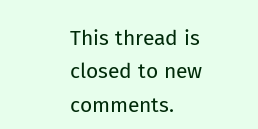This thread is closed to new comments.